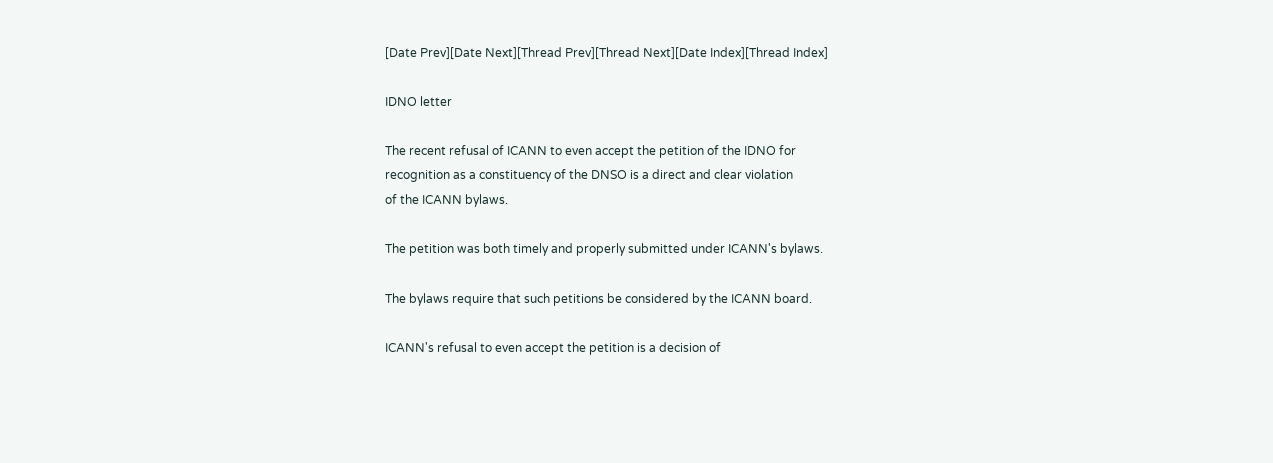[Date Prev][Date Next][Thread Prev][Thread Next][Date Index][Thread Index]

IDNO letter

The recent refusal of ICANN to even accept the petition of the IDNO for
recognition as a constituency of the DNSO is a direct and clear violation
of the ICANN bylaws.

The petition was both timely and properly submitted under ICANN's bylaws.

The bylaws require that such petitions be considered by the ICANN board.

ICANN's refusal to even accept the petition is a decision of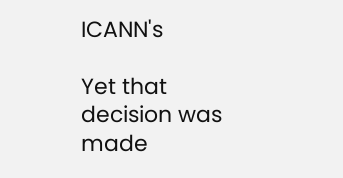ICANN's

Yet that decision was made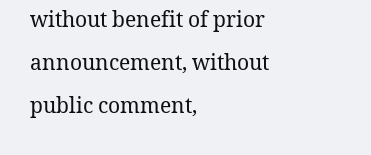without benefit of prior announcement, without
public comment,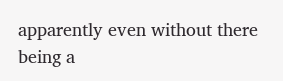apparently even without there being a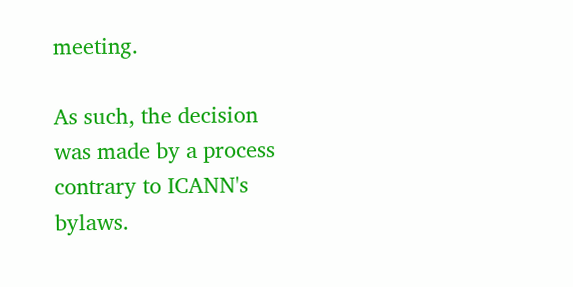meeting.

As such, the decision was made by a process contrary to ICANN's bylaws.